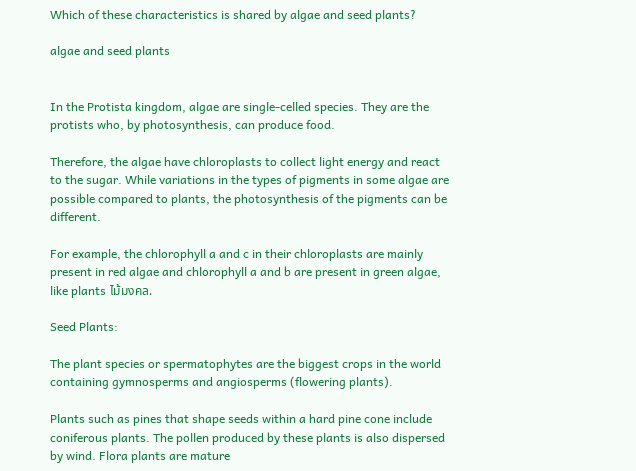Which of these characteristics is shared by algae and seed plants?

algae and seed plants


In the Protista kingdom, algae are single-celled species. They are the protists who, by photosynthesis, can produce food.

Therefore, the algae have chloroplasts to collect light energy and react to the sugar. While variations in the types of pigments in some algae are possible compared to plants, the photosynthesis of the pigments can be different.

For example, the chlorophyll a and c in their chloroplasts are mainly present in red algae and chlorophyll a and b are present in green algae, like plants ไม้มงคล.

Seed Plants:

The plant species or spermatophytes are the biggest crops in the world containing gymnosperms and angiosperms (flowering plants).

Plants such as pines that shape seeds within a hard pine cone include coniferous plants. The pollen produced by these plants is also dispersed by wind. Flora plants are mature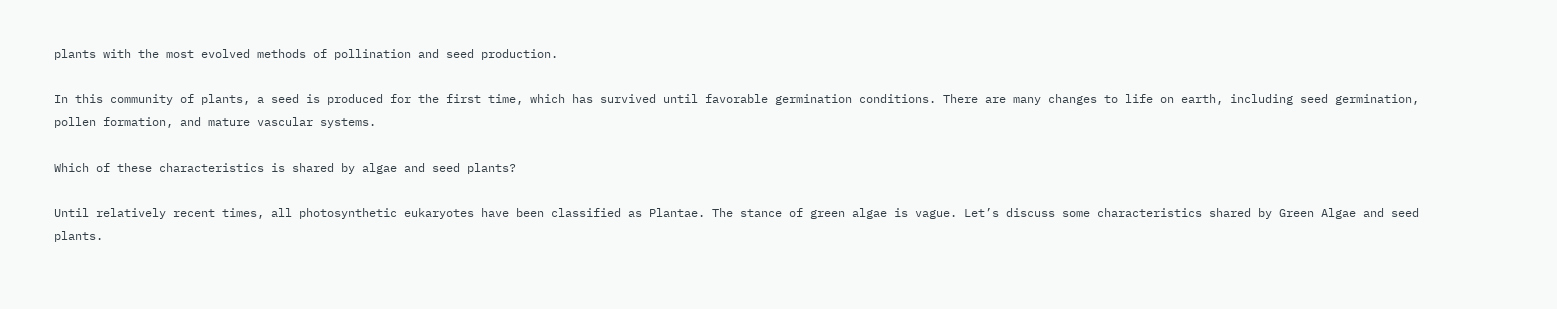plants with the most evolved methods of pollination and seed production.

In this community of plants, a seed is produced for the first time, which has survived until favorable germination conditions. There are many changes to life on earth, including seed germination, pollen formation, and mature vascular systems.

Which of these characteristics is shared by algae and seed plants?

Until relatively recent times, all photosynthetic eukaryotes have been classified as Plantae. The stance of green algae is vague. Let’s discuss some characteristics shared by Green Algae and seed plants.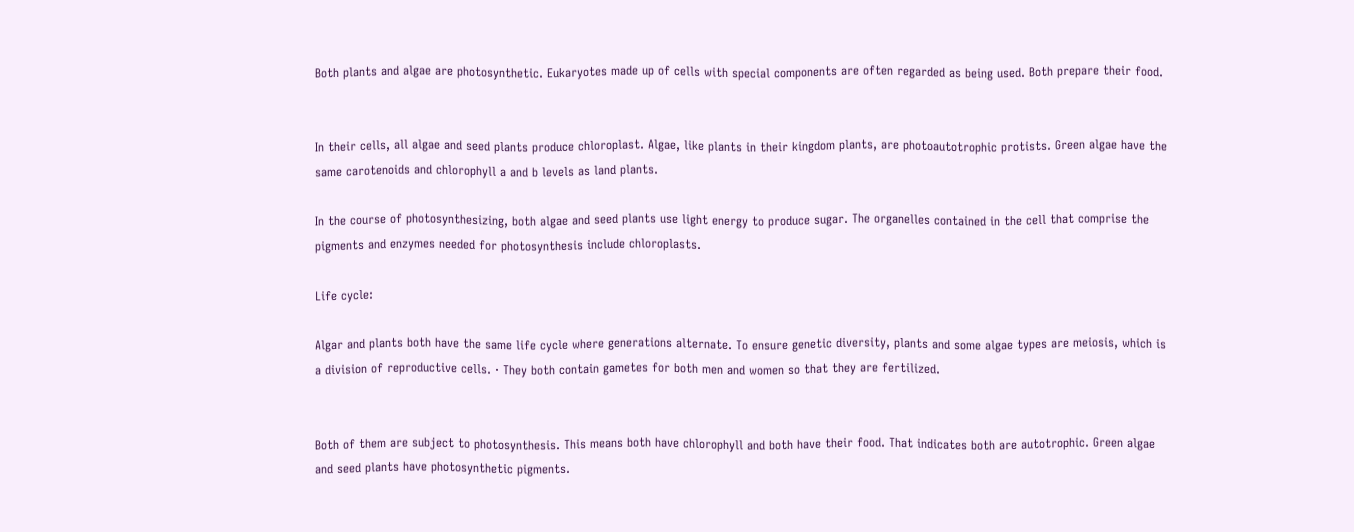Both plants and algae are photosynthetic. Eukaryotes made up of cells with special components are often regarded as being used. Both prepare their food.


In their cells, all algae and seed plants produce chloroplast. Algae, like plants in their kingdom plants, are photoautotrophic protists. Green algae have the same carotenoids and chlorophyll a and b levels as land plants.

In the course of photosynthesizing, both algae and seed plants use light energy to produce sugar. The organelles contained in the cell that comprise the pigments and enzymes needed for photosynthesis include chloroplasts.

Life cycle:

Algar and plants both have the same life cycle where generations alternate. To ensure genetic diversity, plants and some algae types are meiosis, which is a division of reproductive cells. · They both contain gametes for both men and women so that they are fertilized.


Both of them are subject to photosynthesis. This means both have chlorophyll and both have their food. That indicates both are autotrophic. Green algae and seed plants have photosynthetic pigments.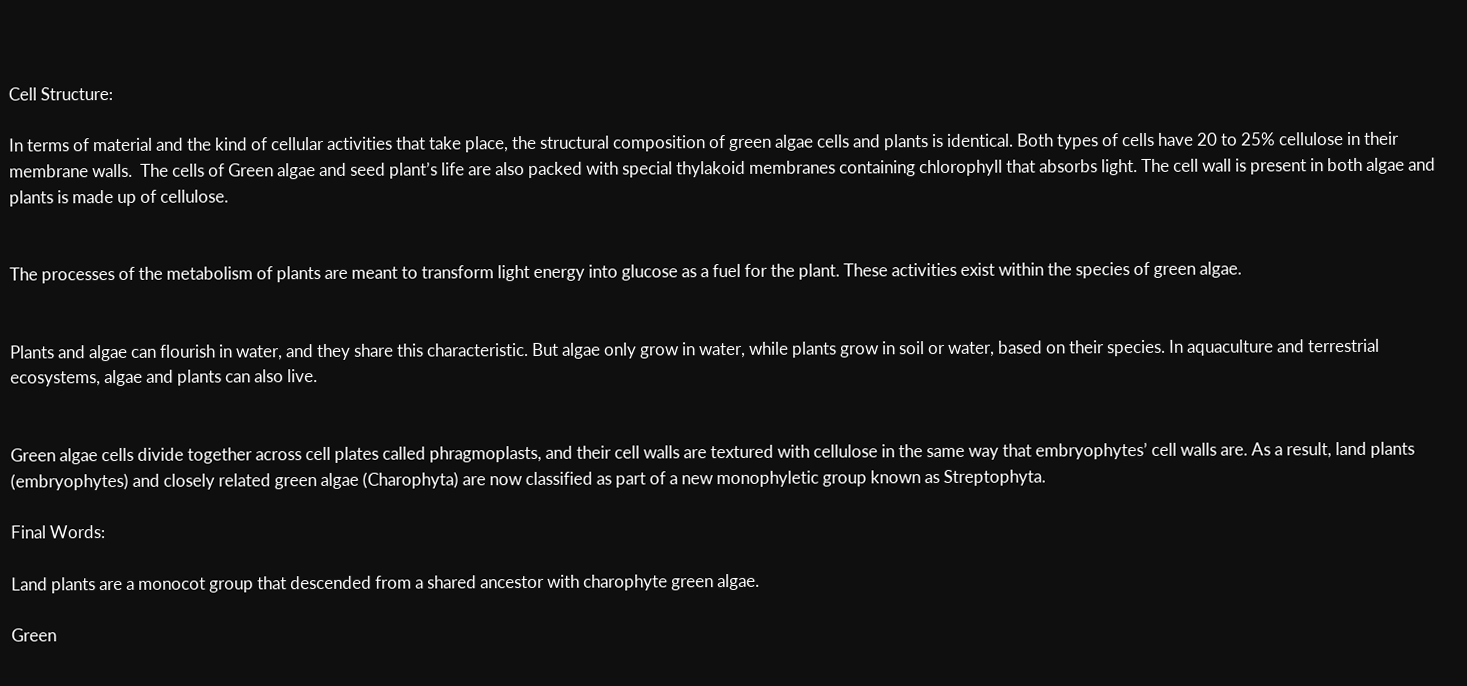Cell Structure:

In terms of material and the kind of cellular activities that take place, the structural composition of green algae cells and plants is identical. Both types of cells have 20 to 25% cellulose in their membrane walls.  The cells of Green algae and seed plant’s life are also packed with special thylakoid membranes containing chlorophyll that absorbs light. The cell wall is present in both algae and plants is made up of cellulose.


The processes of the metabolism of plants are meant to transform light energy into glucose as a fuel for the plant. These activities exist within the species of green algae.


Plants and algae can flourish in water, and they share this characteristic. But algae only grow in water, while plants grow in soil or water, based on their species. In aquaculture and terrestrial ecosystems, algae and plants can also live.


Green algae cells divide together across cell plates called phragmoplasts, and their cell walls are textured with cellulose in the same way that embryophytes’ cell walls are. As a result, land plants (embryophytes) and closely related green algae (Charophyta) are now classified as part of a new monophyletic group known as Streptophyta.

Final Words:

Land plants are a monocot group that descended from a shared ancestor with charophyte green algae.

Green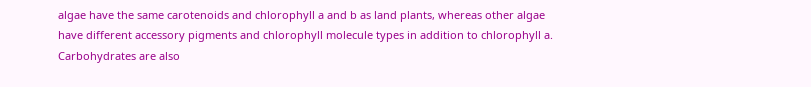algae have the same carotenoids and chlorophyll a and b as land plants, whereas other algae have different accessory pigments and chlorophyll molecule types in addition to chlorophyll a. Carbohydrates are also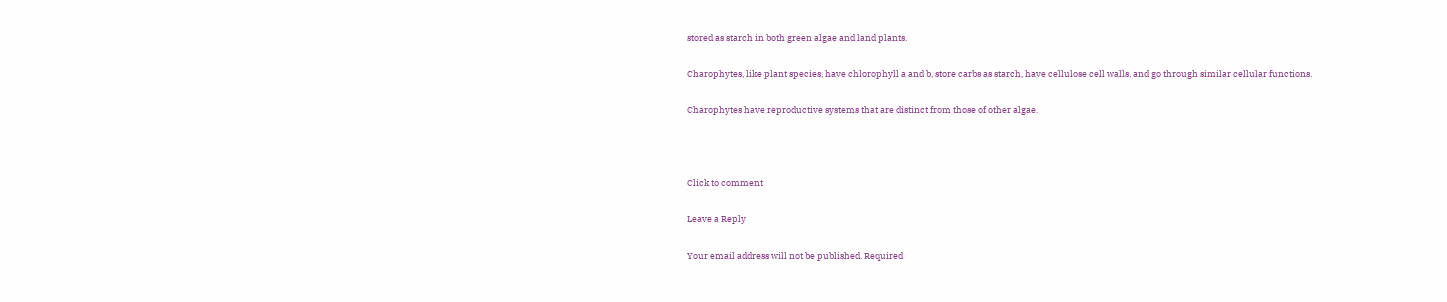stored as starch in both green algae and land plants.

Charophytes, like plant species, have chlorophyll a and b, store carbs as starch, have cellulose cell walls, and go through similar cellular functions.

Charophytes have reproductive systems that are distinct from those of other algae.



Click to comment

Leave a Reply

Your email address will not be published. Required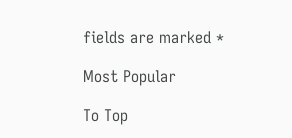fields are marked *

Most Popular

To Top